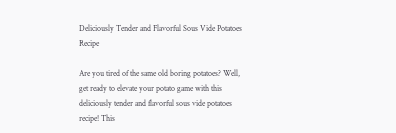Deliciously Tender and Flavorful Sous Vide Potatoes Recipe

Are you tired of the same old boring potatoes? Well, get ready to elevate your potato game with this deliciously tender and flavorful sous vide potatoes recipe! This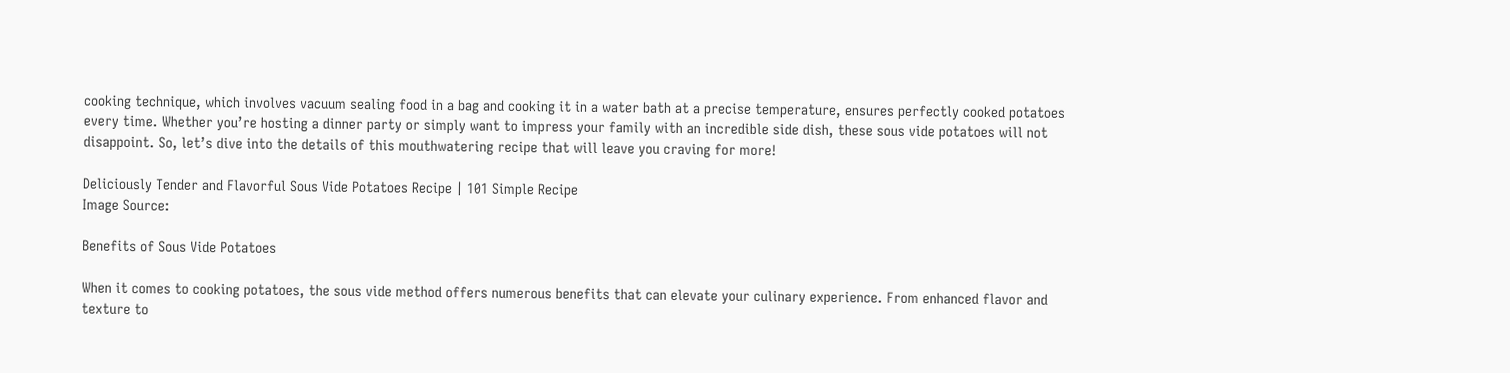cooking technique, which involves vacuum sealing food in a bag and cooking it in a water bath at a precise temperature, ensures perfectly cooked potatoes every time. Whether you’re hosting a dinner party or simply want to impress your family with an incredible side dish, these sous vide potatoes will not disappoint. So, let’s dive into the details of this mouthwatering recipe that will leave you craving for more!

Deliciously Tender and Flavorful Sous Vide Potatoes Recipe | 101 Simple Recipe
Image Source:

Benefits of Sous Vide Potatoes

When it comes to cooking potatoes, the sous vide method offers numerous benefits that can elevate your culinary experience. From enhanced flavor and texture to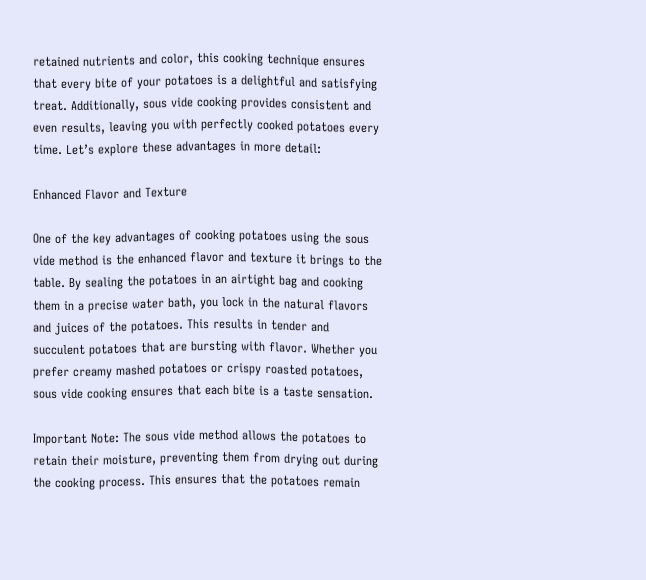retained nutrients and color, this cooking technique ensures that every bite of your potatoes is a delightful and satisfying treat. Additionally, sous vide cooking provides consistent and even results, leaving you with perfectly cooked potatoes every time. Let’s explore these advantages in more detail:

Enhanced Flavor and Texture

One of the key advantages of cooking potatoes using the sous vide method is the enhanced flavor and texture it brings to the table. By sealing the potatoes in an airtight bag and cooking them in a precise water bath, you lock in the natural flavors and juices of the potatoes. This results in tender and succulent potatoes that are bursting with flavor. Whether you prefer creamy mashed potatoes or crispy roasted potatoes, sous vide cooking ensures that each bite is a taste sensation.

Important Note: The sous vide method allows the potatoes to retain their moisture, preventing them from drying out during the cooking process. This ensures that the potatoes remain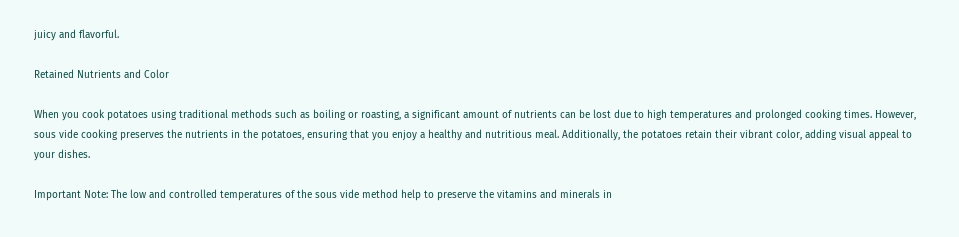juicy and flavorful.

Retained Nutrients and Color

When you cook potatoes using traditional methods such as boiling or roasting, a significant amount of nutrients can be lost due to high temperatures and prolonged cooking times. However, sous vide cooking preserves the nutrients in the potatoes, ensuring that you enjoy a healthy and nutritious meal. Additionally, the potatoes retain their vibrant color, adding visual appeal to your dishes.

Important Note: The low and controlled temperatures of the sous vide method help to preserve the vitamins and minerals in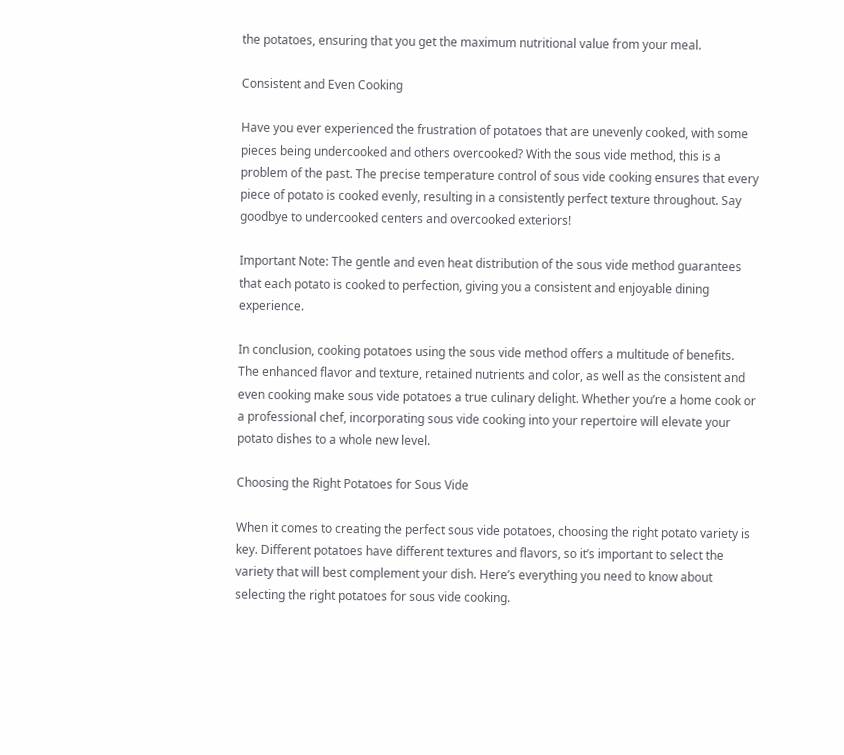the potatoes, ensuring that you get the maximum nutritional value from your meal.

Consistent and Even Cooking

Have you ever experienced the frustration of potatoes that are unevenly cooked, with some pieces being undercooked and others overcooked? With the sous vide method, this is a problem of the past. The precise temperature control of sous vide cooking ensures that every piece of potato is cooked evenly, resulting in a consistently perfect texture throughout. Say goodbye to undercooked centers and overcooked exteriors!

Important Note: The gentle and even heat distribution of the sous vide method guarantees that each potato is cooked to perfection, giving you a consistent and enjoyable dining experience.

In conclusion, cooking potatoes using the sous vide method offers a multitude of benefits. The enhanced flavor and texture, retained nutrients and color, as well as the consistent and even cooking make sous vide potatoes a true culinary delight. Whether you’re a home cook or a professional chef, incorporating sous vide cooking into your repertoire will elevate your potato dishes to a whole new level.

Choosing the Right Potatoes for Sous Vide

When it comes to creating the perfect sous vide potatoes, choosing the right potato variety is key. Different potatoes have different textures and flavors, so it’s important to select the variety that will best complement your dish. Here’s everything you need to know about selecting the right potatoes for sous vide cooking.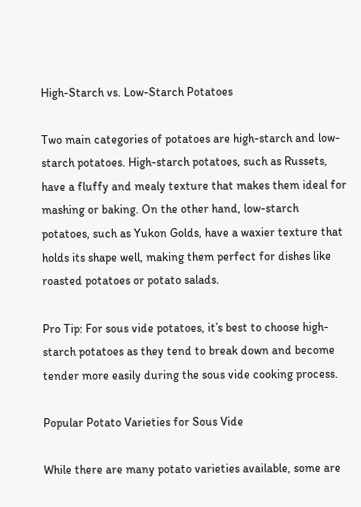High-Starch vs. Low-Starch Potatoes

Two main categories of potatoes are high-starch and low-starch potatoes. High-starch potatoes, such as Russets, have a fluffy and mealy texture that makes them ideal for mashing or baking. On the other hand, low-starch potatoes, such as Yukon Golds, have a waxier texture that holds its shape well, making them perfect for dishes like roasted potatoes or potato salads.

Pro Tip: For sous vide potatoes, it’s best to choose high-starch potatoes as they tend to break down and become tender more easily during the sous vide cooking process.

Popular Potato Varieties for Sous Vide

While there are many potato varieties available, some are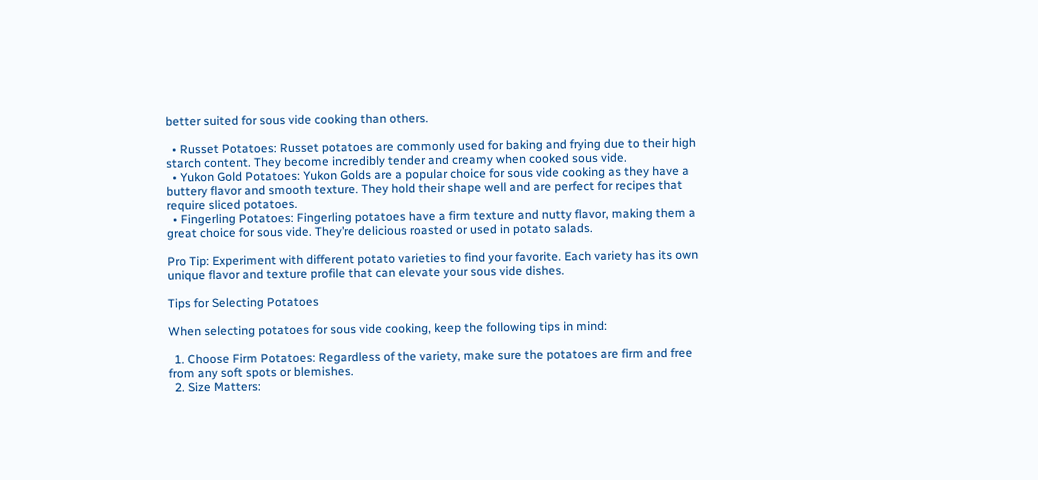better suited for sous vide cooking than others.

  • Russet Potatoes: Russet potatoes are commonly used for baking and frying due to their high starch content. They become incredibly tender and creamy when cooked sous vide.
  • Yukon Gold Potatoes: Yukon Golds are a popular choice for sous vide cooking as they have a buttery flavor and smooth texture. They hold their shape well and are perfect for recipes that require sliced potatoes.
  • Fingerling Potatoes: Fingerling potatoes have a firm texture and nutty flavor, making them a great choice for sous vide. They’re delicious roasted or used in potato salads.

Pro Tip: Experiment with different potato varieties to find your favorite. Each variety has its own unique flavor and texture profile that can elevate your sous vide dishes.

Tips for Selecting Potatoes

When selecting potatoes for sous vide cooking, keep the following tips in mind:

  1. Choose Firm Potatoes: Regardless of the variety, make sure the potatoes are firm and free from any soft spots or blemishes.
  2. Size Matters: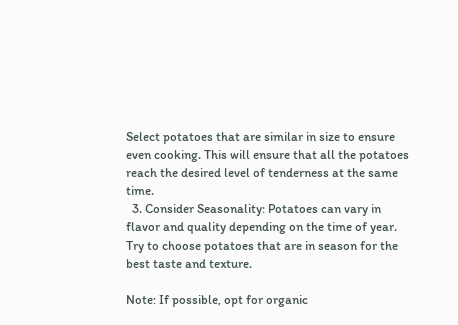Select potatoes that are similar in size to ensure even cooking. This will ensure that all the potatoes reach the desired level of tenderness at the same time.
  3. Consider Seasonality: Potatoes can vary in flavor and quality depending on the time of year. Try to choose potatoes that are in season for the best taste and texture.

Note: If possible, opt for organic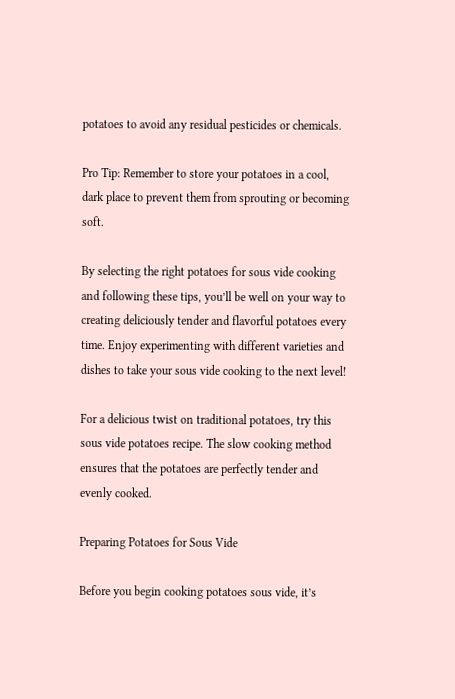potatoes to avoid any residual pesticides or chemicals.

Pro Tip: Remember to store your potatoes in a cool, dark place to prevent them from sprouting or becoming soft.

By selecting the right potatoes for sous vide cooking and following these tips, you’ll be well on your way to creating deliciously tender and flavorful potatoes every time. Enjoy experimenting with different varieties and dishes to take your sous vide cooking to the next level!

For a delicious twist on traditional potatoes, try this sous vide potatoes recipe. The slow cooking method ensures that the potatoes are perfectly tender and evenly cooked.

Preparing Potatoes for Sous Vide

Before you begin cooking potatoes sous vide, it’s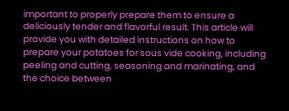important to properly prepare them to ensure a deliciously tender and flavorful result. This article will provide you with detailed instructions on how to prepare your potatoes for sous vide cooking, including peeling and cutting, seasoning and marinating, and the choice between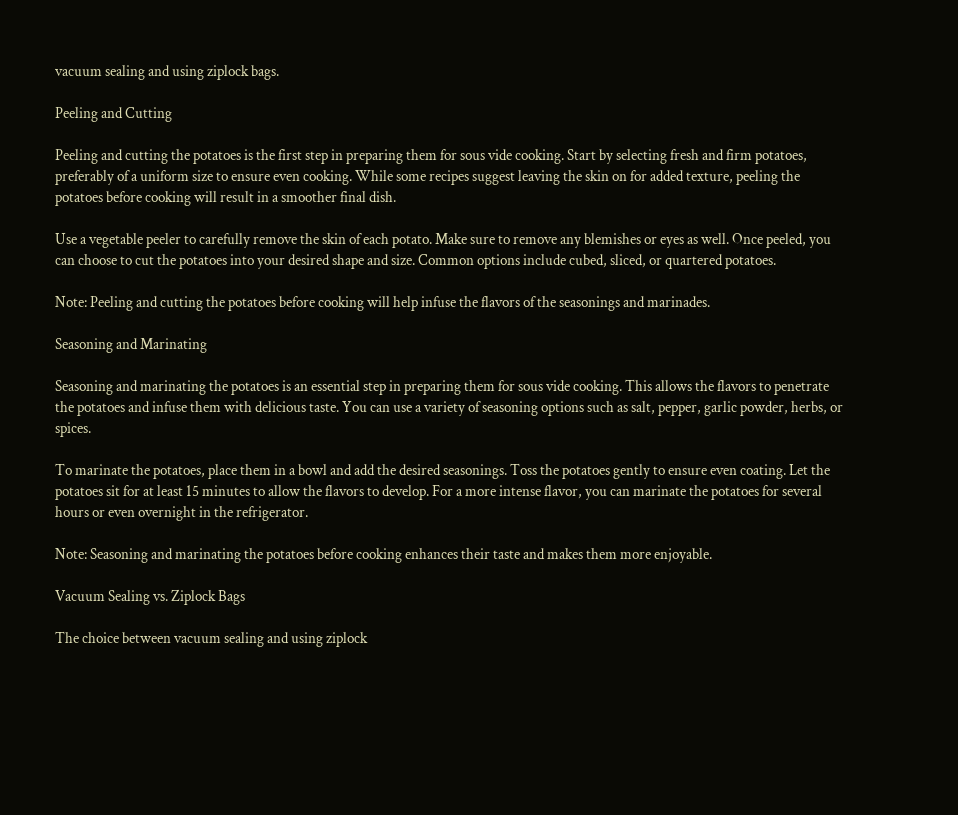vacuum sealing and using ziplock bags.

Peeling and Cutting

Peeling and cutting the potatoes is the first step in preparing them for sous vide cooking. Start by selecting fresh and firm potatoes, preferably of a uniform size to ensure even cooking. While some recipes suggest leaving the skin on for added texture, peeling the potatoes before cooking will result in a smoother final dish.

Use a vegetable peeler to carefully remove the skin of each potato. Make sure to remove any blemishes or eyes as well. Once peeled, you can choose to cut the potatoes into your desired shape and size. Common options include cubed, sliced, or quartered potatoes.

Note: Peeling and cutting the potatoes before cooking will help infuse the flavors of the seasonings and marinades.

Seasoning and Marinating

Seasoning and marinating the potatoes is an essential step in preparing them for sous vide cooking. This allows the flavors to penetrate the potatoes and infuse them with delicious taste. You can use a variety of seasoning options such as salt, pepper, garlic powder, herbs, or spices.

To marinate the potatoes, place them in a bowl and add the desired seasonings. Toss the potatoes gently to ensure even coating. Let the potatoes sit for at least 15 minutes to allow the flavors to develop. For a more intense flavor, you can marinate the potatoes for several hours or even overnight in the refrigerator.

Note: Seasoning and marinating the potatoes before cooking enhances their taste and makes them more enjoyable.

Vacuum Sealing vs. Ziplock Bags

The choice between vacuum sealing and using ziplock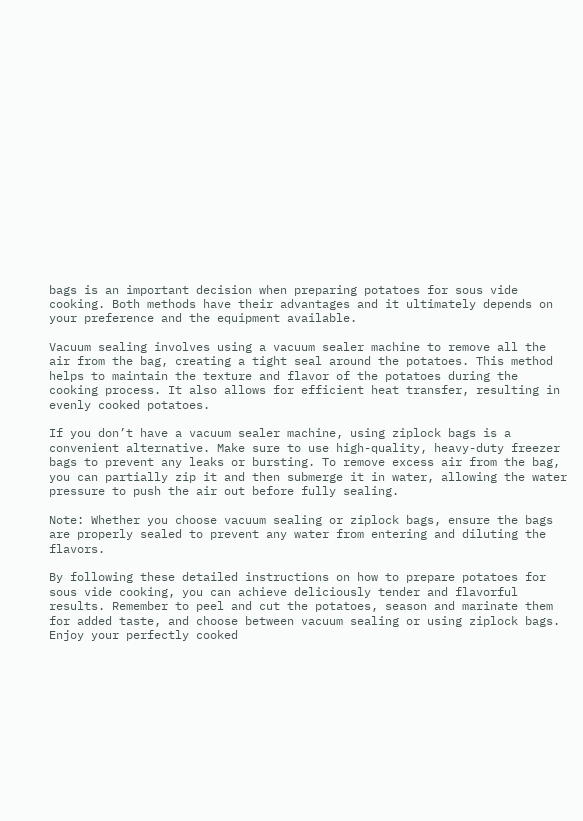bags is an important decision when preparing potatoes for sous vide cooking. Both methods have their advantages and it ultimately depends on your preference and the equipment available.

Vacuum sealing involves using a vacuum sealer machine to remove all the air from the bag, creating a tight seal around the potatoes. This method helps to maintain the texture and flavor of the potatoes during the cooking process. It also allows for efficient heat transfer, resulting in evenly cooked potatoes.

If you don’t have a vacuum sealer machine, using ziplock bags is a convenient alternative. Make sure to use high-quality, heavy-duty freezer bags to prevent any leaks or bursting. To remove excess air from the bag, you can partially zip it and then submerge it in water, allowing the water pressure to push the air out before fully sealing.

Note: Whether you choose vacuum sealing or ziplock bags, ensure the bags are properly sealed to prevent any water from entering and diluting the flavors.

By following these detailed instructions on how to prepare potatoes for sous vide cooking, you can achieve deliciously tender and flavorful results. Remember to peel and cut the potatoes, season and marinate them for added taste, and choose between vacuum sealing or using ziplock bags. Enjoy your perfectly cooked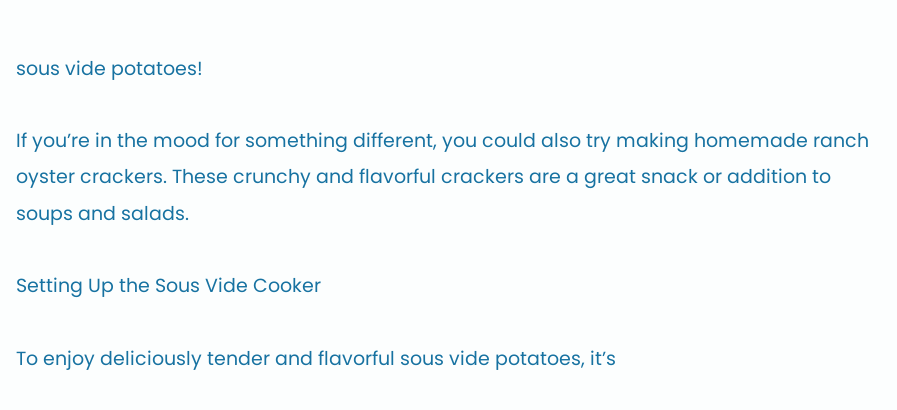sous vide potatoes!

If you’re in the mood for something different, you could also try making homemade ranch oyster crackers. These crunchy and flavorful crackers are a great snack or addition to soups and salads.

Setting Up the Sous Vide Cooker

To enjoy deliciously tender and flavorful sous vide potatoes, it’s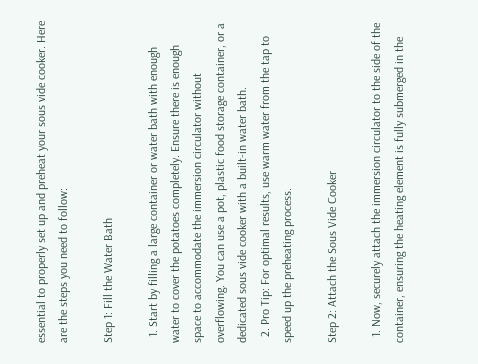essential to properly set up and preheat your sous vide cooker. Here are the steps you need to follow:

Step 1: Fill the Water Bath

  1. Start by filling a large container or water bath with enough water to cover the potatoes completely. Ensure there is enough space to accommodate the immersion circulator without overflowing. You can use a pot, plastic food storage container, or a dedicated sous vide cooker with a built-in water bath.
  2. Pro Tip: For optimal results, use warm water from the tap to speed up the preheating process.

Step 2: Attach the Sous Vide Cooker

  1. Now, securely attach the immersion circulator to the side of the container, ensuring the heating element is fully submerged in the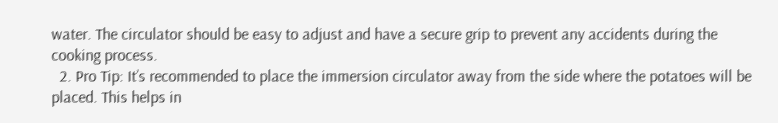water. The circulator should be easy to adjust and have a secure grip to prevent any accidents during the cooking process.
  2. Pro Tip: It’s recommended to place the immersion circulator away from the side where the potatoes will be placed. This helps in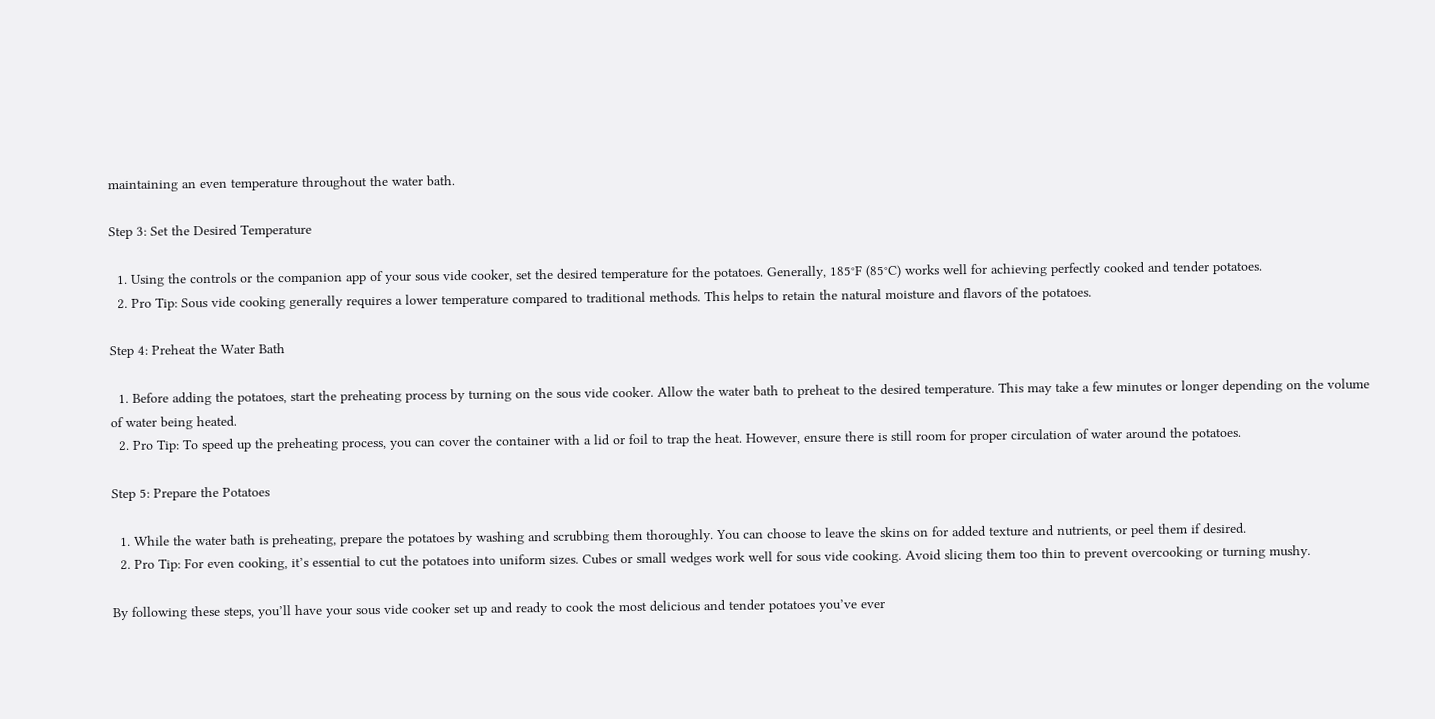maintaining an even temperature throughout the water bath.

Step 3: Set the Desired Temperature

  1. Using the controls or the companion app of your sous vide cooker, set the desired temperature for the potatoes. Generally, 185°F (85°C) works well for achieving perfectly cooked and tender potatoes.
  2. Pro Tip: Sous vide cooking generally requires a lower temperature compared to traditional methods. This helps to retain the natural moisture and flavors of the potatoes.

Step 4: Preheat the Water Bath

  1. Before adding the potatoes, start the preheating process by turning on the sous vide cooker. Allow the water bath to preheat to the desired temperature. This may take a few minutes or longer depending on the volume of water being heated.
  2. Pro Tip: To speed up the preheating process, you can cover the container with a lid or foil to trap the heat. However, ensure there is still room for proper circulation of water around the potatoes.

Step 5: Prepare the Potatoes

  1. While the water bath is preheating, prepare the potatoes by washing and scrubbing them thoroughly. You can choose to leave the skins on for added texture and nutrients, or peel them if desired.
  2. Pro Tip: For even cooking, it’s essential to cut the potatoes into uniform sizes. Cubes or small wedges work well for sous vide cooking. Avoid slicing them too thin to prevent overcooking or turning mushy.

By following these steps, you’ll have your sous vide cooker set up and ready to cook the most delicious and tender potatoes you’ve ever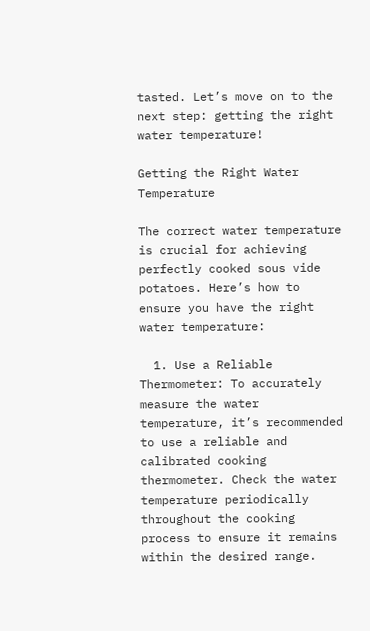tasted. Let’s move on to the next step: getting the right water temperature!

Getting the Right Water Temperature

The correct water temperature is crucial for achieving perfectly cooked sous vide potatoes. Here’s how to ensure you have the right water temperature:

  1. Use a Reliable Thermometer: To accurately measure the water temperature, it’s recommended to use a reliable and calibrated cooking thermometer. Check the water temperature periodically throughout the cooking process to ensure it remains within the desired range.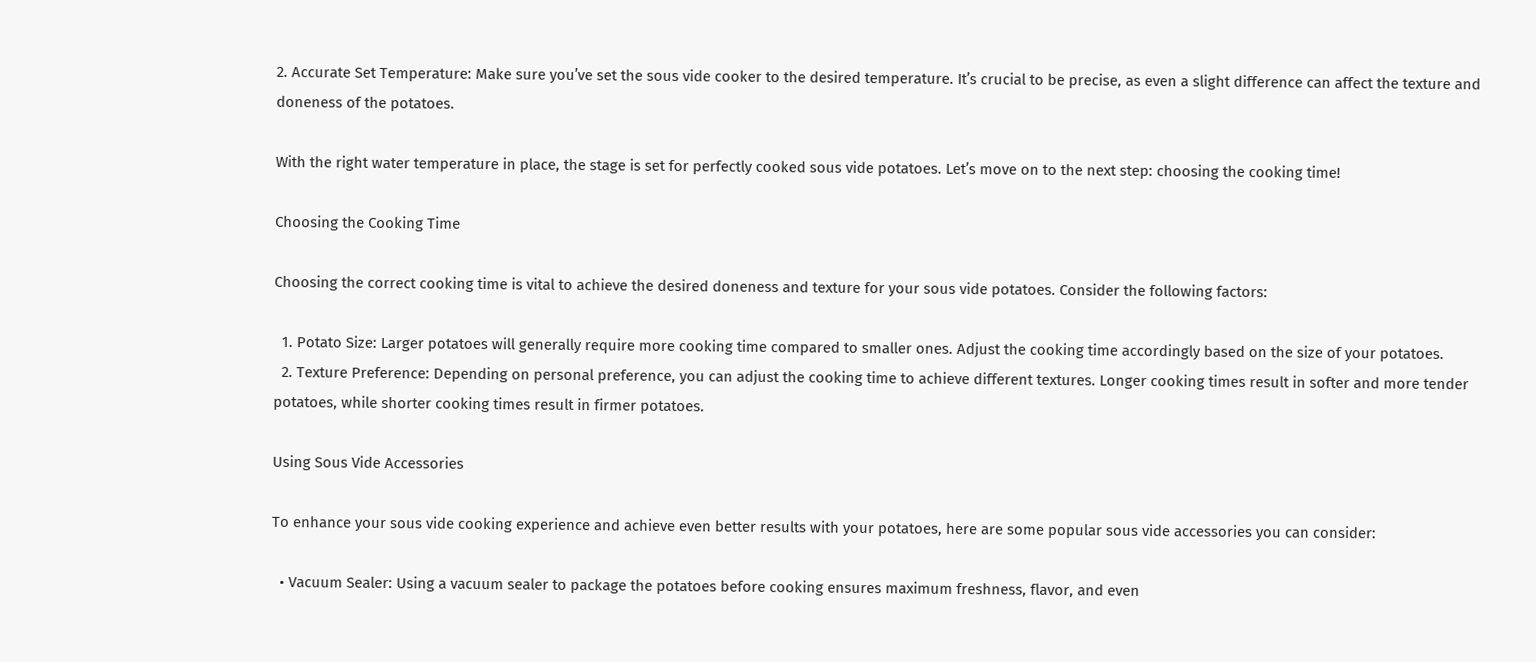2. Accurate Set Temperature: Make sure you’ve set the sous vide cooker to the desired temperature. It’s crucial to be precise, as even a slight difference can affect the texture and doneness of the potatoes.

With the right water temperature in place, the stage is set for perfectly cooked sous vide potatoes. Let’s move on to the next step: choosing the cooking time!

Choosing the Cooking Time

Choosing the correct cooking time is vital to achieve the desired doneness and texture for your sous vide potatoes. Consider the following factors:

  1. Potato Size: Larger potatoes will generally require more cooking time compared to smaller ones. Adjust the cooking time accordingly based on the size of your potatoes.
  2. Texture Preference: Depending on personal preference, you can adjust the cooking time to achieve different textures. Longer cooking times result in softer and more tender potatoes, while shorter cooking times result in firmer potatoes.

Using Sous Vide Accessories

To enhance your sous vide cooking experience and achieve even better results with your potatoes, here are some popular sous vide accessories you can consider:

  • Vacuum Sealer: Using a vacuum sealer to package the potatoes before cooking ensures maximum freshness, flavor, and even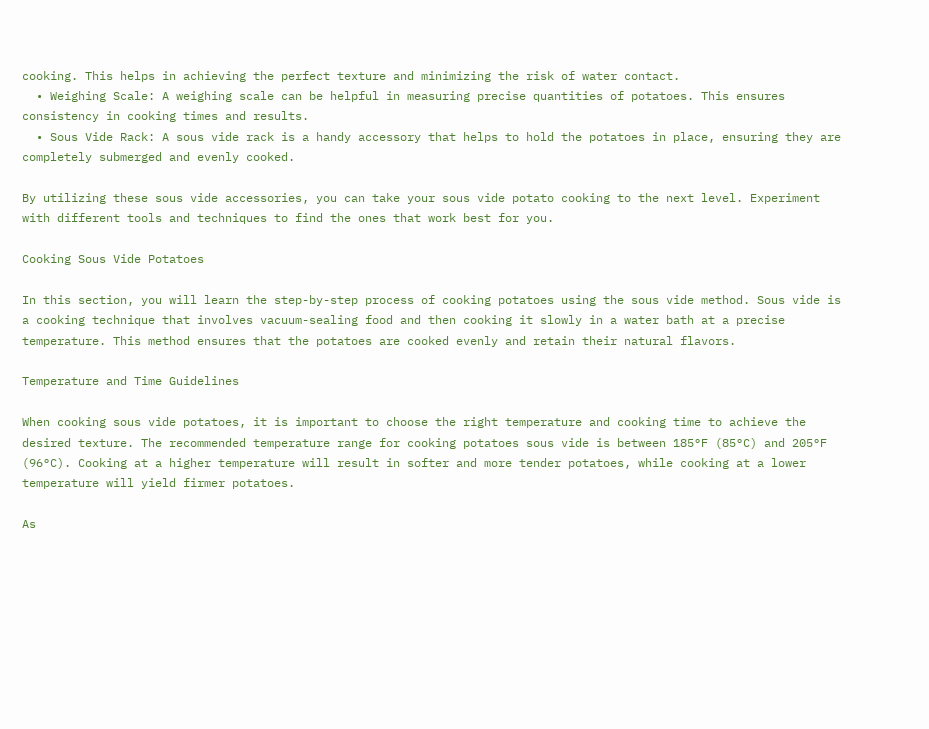cooking. This helps in achieving the perfect texture and minimizing the risk of water contact.
  • Weighing Scale: A weighing scale can be helpful in measuring precise quantities of potatoes. This ensures consistency in cooking times and results.
  • Sous Vide Rack: A sous vide rack is a handy accessory that helps to hold the potatoes in place, ensuring they are completely submerged and evenly cooked.

By utilizing these sous vide accessories, you can take your sous vide potato cooking to the next level. Experiment with different tools and techniques to find the ones that work best for you.

Cooking Sous Vide Potatoes

In this section, you will learn the step-by-step process of cooking potatoes using the sous vide method. Sous vide is a cooking technique that involves vacuum-sealing food and then cooking it slowly in a water bath at a precise temperature. This method ensures that the potatoes are cooked evenly and retain their natural flavors.

Temperature and Time Guidelines

When cooking sous vide potatoes, it is important to choose the right temperature and cooking time to achieve the desired texture. The recommended temperature range for cooking potatoes sous vide is between 185°F (85°C) and 205°F (96°C). Cooking at a higher temperature will result in softer and more tender potatoes, while cooking at a lower temperature will yield firmer potatoes.

As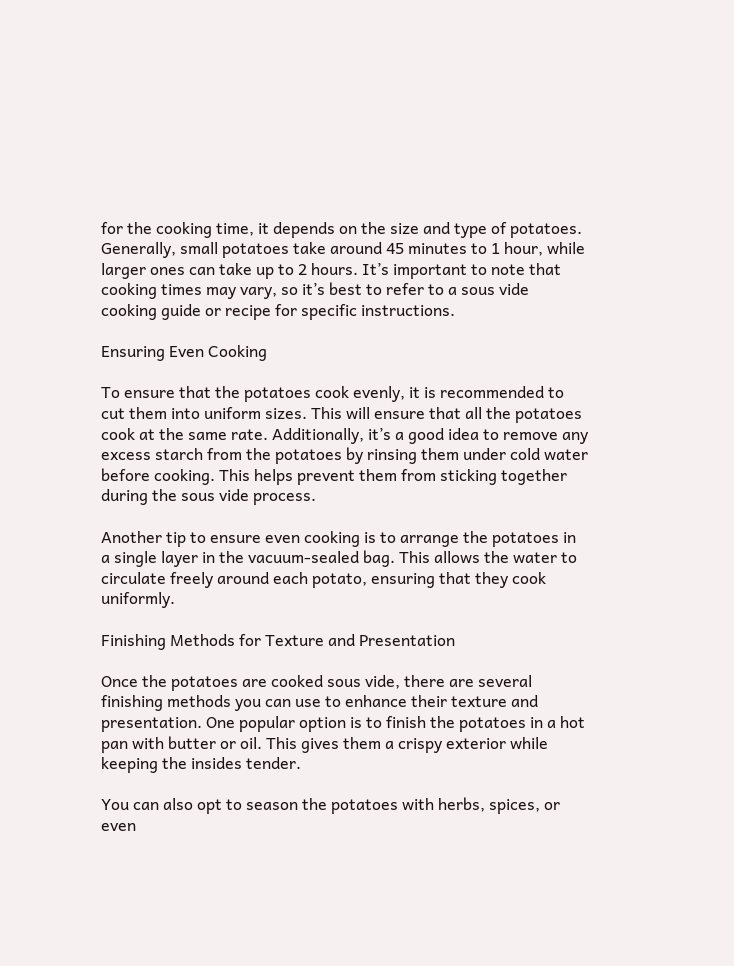for the cooking time, it depends on the size and type of potatoes. Generally, small potatoes take around 45 minutes to 1 hour, while larger ones can take up to 2 hours. It’s important to note that cooking times may vary, so it’s best to refer to a sous vide cooking guide or recipe for specific instructions.

Ensuring Even Cooking

To ensure that the potatoes cook evenly, it is recommended to cut them into uniform sizes. This will ensure that all the potatoes cook at the same rate. Additionally, it’s a good idea to remove any excess starch from the potatoes by rinsing them under cold water before cooking. This helps prevent them from sticking together during the sous vide process.

Another tip to ensure even cooking is to arrange the potatoes in a single layer in the vacuum-sealed bag. This allows the water to circulate freely around each potato, ensuring that they cook uniformly.

Finishing Methods for Texture and Presentation

Once the potatoes are cooked sous vide, there are several finishing methods you can use to enhance their texture and presentation. One popular option is to finish the potatoes in a hot pan with butter or oil. This gives them a crispy exterior while keeping the insides tender.

You can also opt to season the potatoes with herbs, spices, or even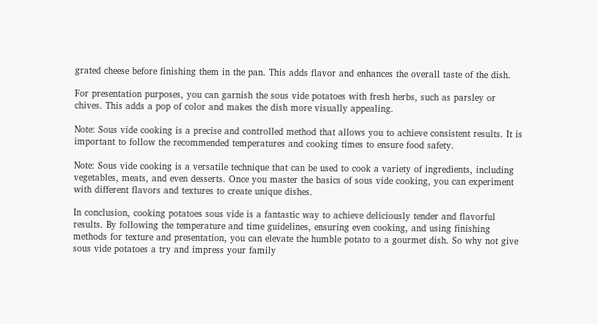grated cheese before finishing them in the pan. This adds flavor and enhances the overall taste of the dish.

For presentation purposes, you can garnish the sous vide potatoes with fresh herbs, such as parsley or chives. This adds a pop of color and makes the dish more visually appealing.

Note: Sous vide cooking is a precise and controlled method that allows you to achieve consistent results. It is important to follow the recommended temperatures and cooking times to ensure food safety.

Note: Sous vide cooking is a versatile technique that can be used to cook a variety of ingredients, including vegetables, meats, and even desserts. Once you master the basics of sous vide cooking, you can experiment with different flavors and textures to create unique dishes.

In conclusion, cooking potatoes sous vide is a fantastic way to achieve deliciously tender and flavorful results. By following the temperature and time guidelines, ensuring even cooking, and using finishing methods for texture and presentation, you can elevate the humble potato to a gourmet dish. So why not give sous vide potatoes a try and impress your family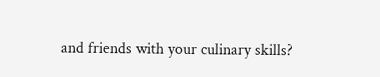and friends with your culinary skills?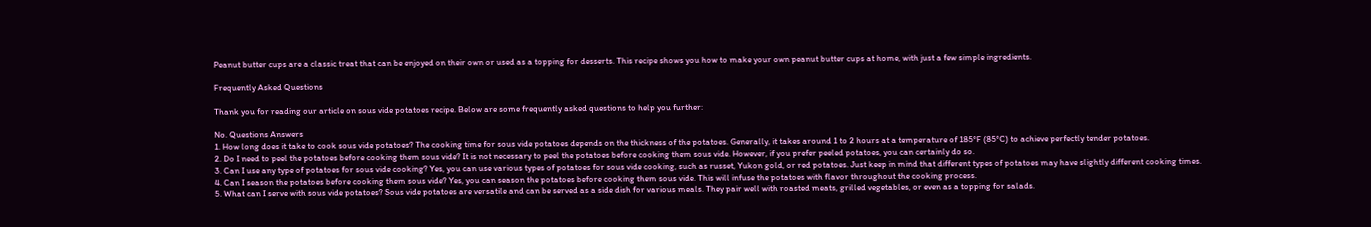Peanut butter cups are a classic treat that can be enjoyed on their own or used as a topping for desserts. This recipe shows you how to make your own peanut butter cups at home, with just a few simple ingredients.

Frequently Asked Questions

Thank you for reading our article on sous vide potatoes recipe. Below are some frequently asked questions to help you further:

No. Questions Answers
1. How long does it take to cook sous vide potatoes? The cooking time for sous vide potatoes depends on the thickness of the potatoes. Generally, it takes around 1 to 2 hours at a temperature of 185°F (85°C) to achieve perfectly tender potatoes.
2. Do I need to peel the potatoes before cooking them sous vide? It is not necessary to peel the potatoes before cooking them sous vide. However, if you prefer peeled potatoes, you can certainly do so.
3. Can I use any type of potatoes for sous vide cooking? Yes, you can use various types of potatoes for sous vide cooking, such as russet, Yukon gold, or red potatoes. Just keep in mind that different types of potatoes may have slightly different cooking times.
4. Can I season the potatoes before cooking them sous vide? Yes, you can season the potatoes before cooking them sous vide. This will infuse the potatoes with flavor throughout the cooking process.
5. What can I serve with sous vide potatoes? Sous vide potatoes are versatile and can be served as a side dish for various meals. They pair well with roasted meats, grilled vegetables, or even as a topping for salads.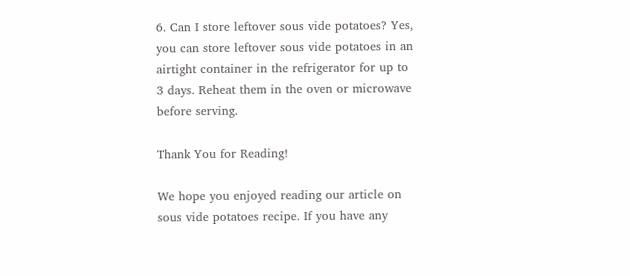6. Can I store leftover sous vide potatoes? Yes, you can store leftover sous vide potatoes in an airtight container in the refrigerator for up to 3 days. Reheat them in the oven or microwave before serving.

Thank You for Reading!

We hope you enjoyed reading our article on sous vide potatoes recipe. If you have any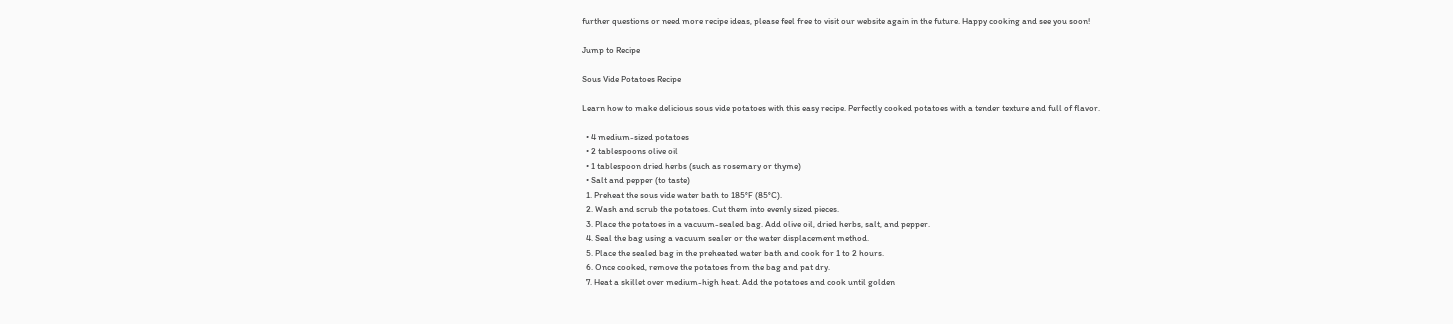further questions or need more recipe ideas, please feel free to visit our website again in the future. Happy cooking and see you soon!

Jump to Recipe

Sous Vide Potatoes Recipe

Learn how to make delicious sous vide potatoes with this easy recipe. Perfectly cooked potatoes with a tender texture and full of flavor.

  • 4 medium-sized potatoes
  • 2 tablespoons olive oil
  • 1 tablespoon dried herbs (such as rosemary or thyme)
  • Salt and pepper (to taste)
  1. Preheat the sous vide water bath to 185°F (85°C).
  2. Wash and scrub the potatoes. Cut them into evenly sized pieces.
  3. Place the potatoes in a vacuum-sealed bag. Add olive oil, dried herbs, salt, and pepper.
  4. Seal the bag using a vacuum sealer or the water displacement method.
  5. Place the sealed bag in the preheated water bath and cook for 1 to 2 hours.
  6. Once cooked, remove the potatoes from the bag and pat dry.
  7. Heat a skillet over medium-high heat. Add the potatoes and cook until golden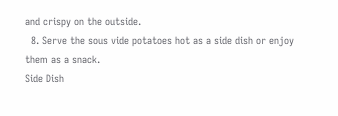and crispy on the outside.
  8. Serve the sous vide potatoes hot as a side dish or enjoy them as a snack.
Side Dish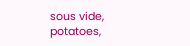sous vide, potatoes,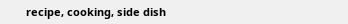recipe, cooking, side dish